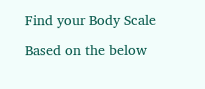Find your Body Scale

Based on the below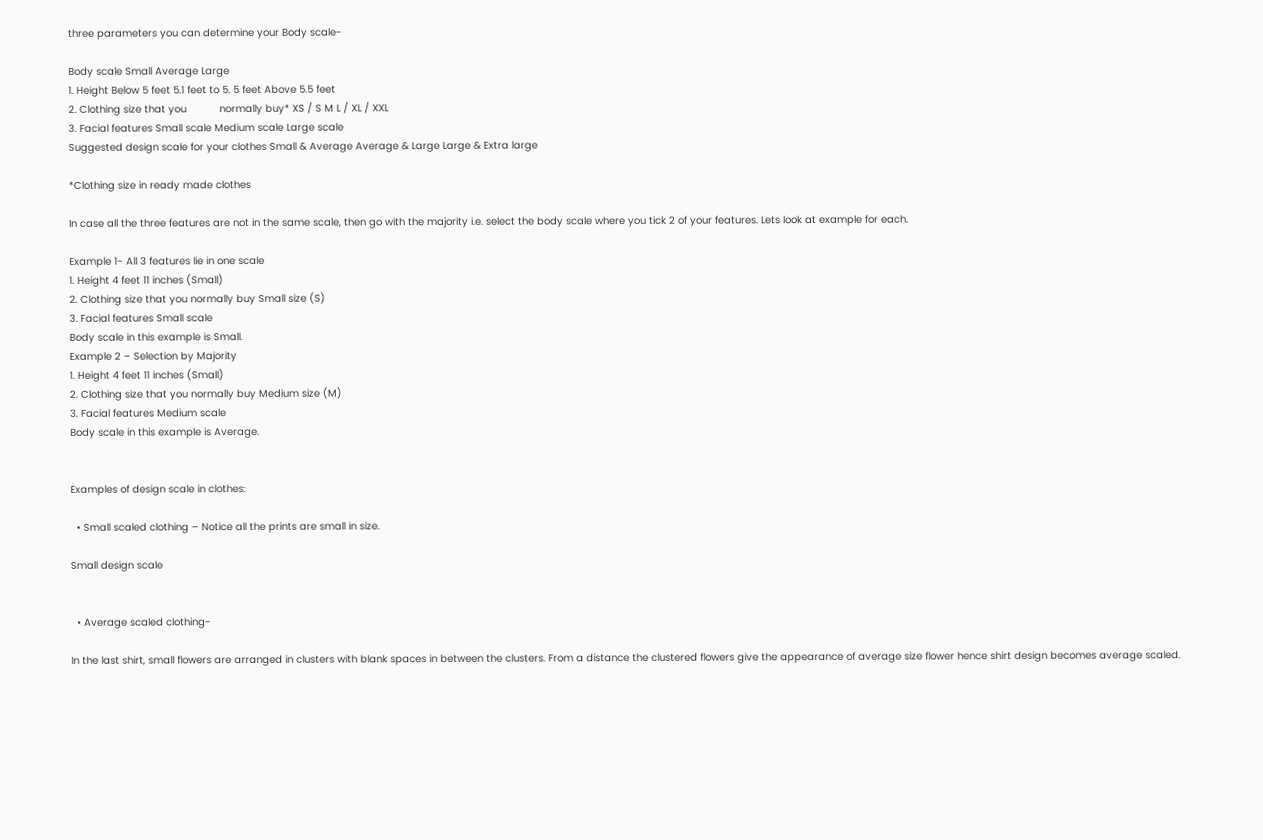three parameters you can determine your Body scale-

Body scale Small Average Large
1. Height Below 5 feet 5.1 feet to 5. 5 feet Above 5.5 feet
2. Clothing size that you           normally buy* XS / S M L / XL / XXL
3. Facial features Small scale Medium scale Large scale
Suggested design scale for your clothes Small & Average Average & Large Large & Extra large

*Clothing size in ready made clothes

In case all the three features are not in the same scale, then go with the majority i.e. select the body scale where you tick 2 of your features. Lets look at example for each.

Example 1- All 3 features lie in one scale
1. Height 4 feet 11 inches (Small)
2. Clothing size that you normally buy Small size (S)
3. Facial features Small scale
Body scale in this example is Small.
Example 2 – Selection by Majority
1. Height 4 feet 11 inches (Small)
2. Clothing size that you normally buy Medium size (M)
3. Facial features Medium scale
Body scale in this example is Average.


Examples of design scale in clothes:

  • Small scaled clothing – Notice all the prints are small in size.

Small design scale


  • Average scaled clothing-

In the last shirt, small flowers are arranged in clusters with blank spaces in between the clusters. From a distance the clustered flowers give the appearance of average size flower hence shirt design becomes average scaled.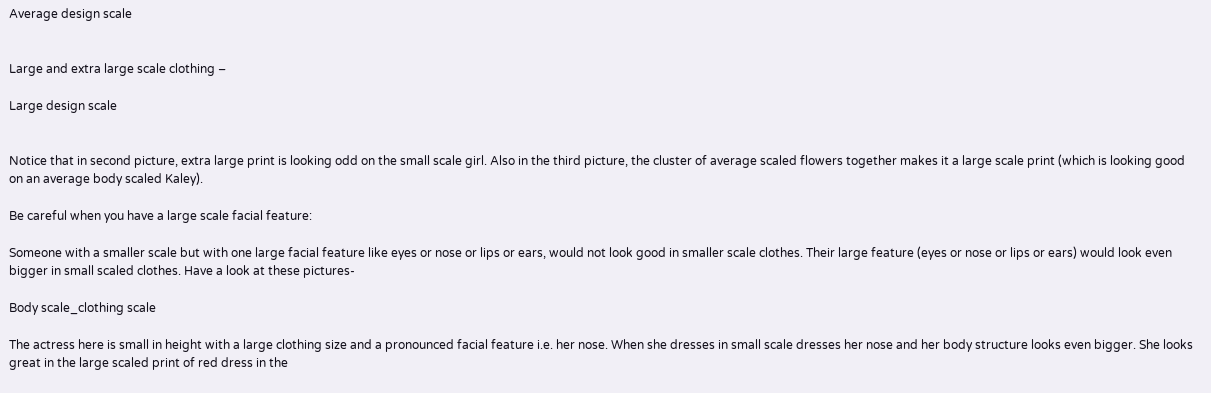Average design scale


Large and extra large scale clothing –

Large design scale


Notice that in second picture, extra large print is looking odd on the small scale girl. Also in the third picture, the cluster of average scaled flowers together makes it a large scale print (which is looking good on an average body scaled Kaley).

Be careful when you have a large scale facial feature:

Someone with a smaller scale but with one large facial feature like eyes or nose or lips or ears, would not look good in smaller scale clothes. Their large feature (eyes or nose or lips or ears) would look even bigger in small scaled clothes. Have a look at these pictures-

Body scale_clothing scale

The actress here is small in height with a large clothing size and a pronounced facial feature i.e. her nose. When she dresses in small scale dresses her nose and her body structure looks even bigger. She looks great in the large scaled print of red dress in the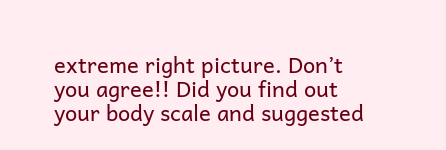extreme right picture. Don’t you agree!! Did you find out your body scale and suggested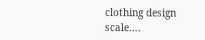clothing design scale….